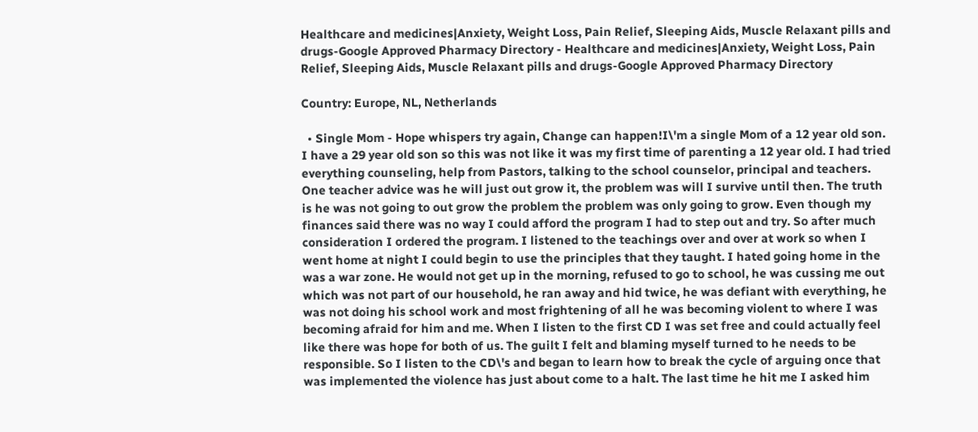Healthcare and medicines|Anxiety, Weight Loss, Pain Relief, Sleeping Aids, Muscle Relaxant pills and drugs-Google Approved Pharmacy Directory - Healthcare and medicines|Anxiety, Weight Loss, Pain Relief, Sleeping Aids, Muscle Relaxant pills and drugs-Google Approved Pharmacy Directory

Country: Europe, NL, Netherlands

  • Single Mom - Hope whispers try again, Change can happen!I\'m a single Mom of a 12 year old son. I have a 29 year old son so this was not like it was my first time of parenting a 12 year old. I had tried everything counseling, help from Pastors, talking to the school counselor, principal and teachers. One teacher advice was he will just out grow it, the problem was will I survive until then. The truth is he was not going to out grow the problem the problem was only going to grow. Even though my finances said there was no way I could afford the program I had to step out and try. So after much consideration I ordered the program. I listened to the teachings over and over at work so when I went home at night I could begin to use the principles that they taught. I hated going home in the was a war zone. He would not get up in the morning, refused to go to school, he was cussing me out which was not part of our household, he ran away and hid twice, he was defiant with everything, he was not doing his school work and most frightening of all he was becoming violent to where I was becoming afraid for him and me. When I listen to the first CD I was set free and could actually feel like there was hope for both of us. The guilt I felt and blaming myself turned to he needs to be responsible. So I listen to the CD\'s and began to learn how to break the cycle of arguing once that was implemented the violence has just about come to a halt. The last time he hit me I asked him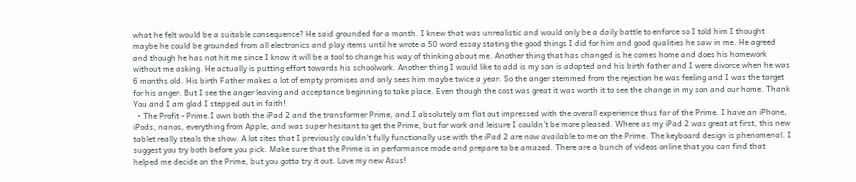what he felt would be a suitable consequence? He said grounded for a month. I knew that was unrealistic and would only be a daily battle to enforce so I told him I thought maybe he could be grounded from all electronics and play items until he wrote a 50 word essay stating the good things I did for him and good qualities he saw in me. He agreed and though he has not hit me since I know it will be a tool to change his way of thinking about me. Another thing that has changed is he comes home and does his homework without me asking. He actually is putting effort towards his schoolwork. Another thing I would like to add is my son is adopted and his birth father and I were divorce when he was 6 months old. His birth Father makes a lot of empty promises and only sees him maybe twice a year. So the anger stemmed from the rejection he was feeling and I was the target for his anger. But I see the anger leaving and acceptance beginning to take place. Even though the cost was great it was worth it to see the change in my son and our home. Thank You and I am glad I stepped out in faith!
  • The Profit - Prime.I own both the iPad 2 and the transformer Prime, and I absolutely am flat out impressed with the overall experience thus far of the Prime. I have an iPhone, iPods, nanos, everything from Apple, and was super hesitant to get the Prime, but for work and leisure I couldn't be more pleased. Where as my iPad 2 was great at first, this new tablet really steals the show. A lot sites that I previously couldn't fully functionally use with the iPad 2 are now available to me on the Prime. The keyboard design is phenomenal. I suggest you try both before you pick. Make sure that the Prime is in performance mode and prepare to be amazed. There are a bunch of videos online that you can find that helped me decide on the Prime, but you gotta try it out. Love my new Asus!